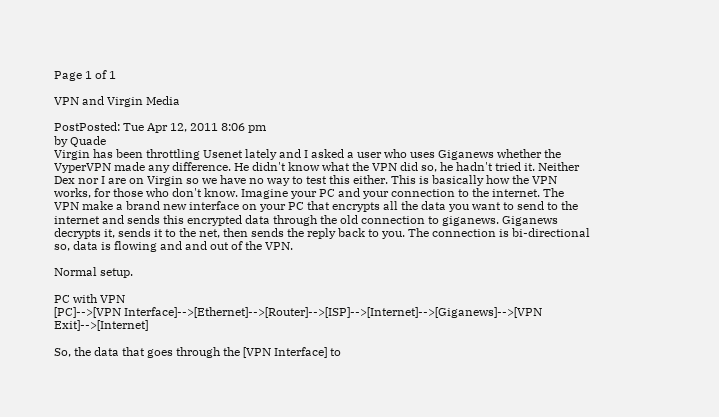Page 1 of 1

VPN and Virgin Media

PostPosted: Tue Apr 12, 2011 8:06 pm
by Quade
Virgin has been throttling Usenet lately and I asked a user who uses Giganews whether the VyperVPN made any difference. He didn't know what the VPN did so, he hadn't tried it. Neither Dex nor I are on Virgin so we have no way to test this either. This is basically how the VPN works, for those who don't know. Imagine your PC and your connection to the internet. The VPN make a brand new interface on your PC that encrypts all the data you want to send to the internet and sends this encrypted data through the old connection to giganews. Giganews decrypts it, sends it to the net, then sends the reply back to you. The connection is bi-directional so, data is flowing and and out of the VPN.

Normal setup.

PC with VPN
[PC]-->[VPN Interface]-->[Ethernet]-->[Router]-->[ISP]-->[Internet]-->[Giganews]-->[VPN Exit]-->[Internet]

So, the data that goes through the [VPN Interface] to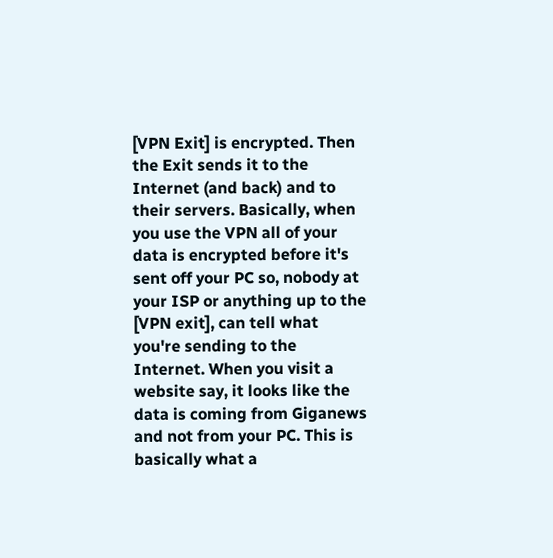[VPN Exit] is encrypted. Then the Exit sends it to the Internet (and back) and to their servers. Basically, when you use the VPN all of your data is encrypted before it's sent off your PC so, nobody at your ISP or anything up to the [VPN exit], can tell what you're sending to the Internet. When you visit a website say, it looks like the data is coming from Giganews and not from your PC. This is basically what a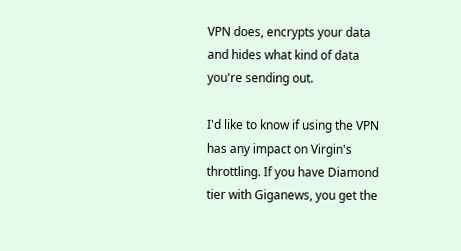VPN does, encrypts your data and hides what kind of data you're sending out.

I'd like to know if using the VPN has any impact on Virgin's throttling. If you have Diamond tier with Giganews, you get the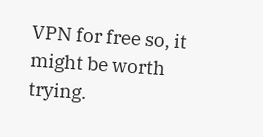VPN for free so, it might be worth trying.